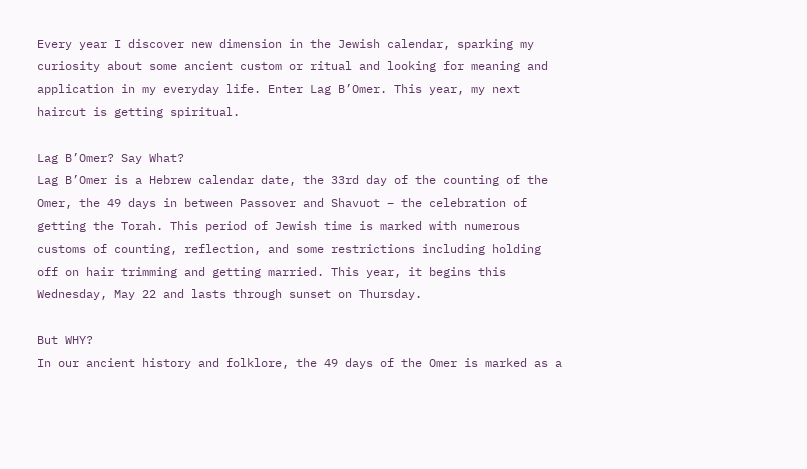Every year I discover new dimension in the Jewish calendar, sparking my curiosity about some ancient custom or ritual and looking for meaning and application in my everyday life. Enter Lag B’Omer. This year, my next haircut is getting spiritual.

Lag B’Omer? Say What?
Lag B’Omer is a Hebrew calendar date, the 33rd day of the counting of the Omer, the 49 days in between Passover and Shavuot – the celebration of getting the Torah. This period of Jewish time is marked with numerous customs of counting, reflection, and some restrictions including holding off on hair trimming and getting married. This year, it begins this Wednesday, May 22 and lasts through sunset on Thursday.

But WHY?
In our ancient history and folklore, the 49 days of the Omer is marked as a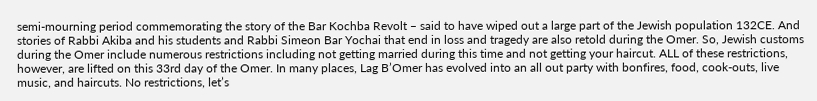semi-mourning period commemorating the story of the Bar Kochba Revolt – said to have wiped out a large part of the Jewish population 132CE. And stories of Rabbi Akiba and his students and Rabbi Simeon Bar Yochai that end in loss and tragedy are also retold during the Omer. So, Jewish customs during the Omer include numerous restrictions including not getting married during this time and not getting your haircut. ALL of these restrictions, however, are lifted on this 33rd day of the Omer. In many places, Lag B’Omer has evolved into an all out party with bonfires, food, cook-outs, live music, and haircuts. No restrictions, let’s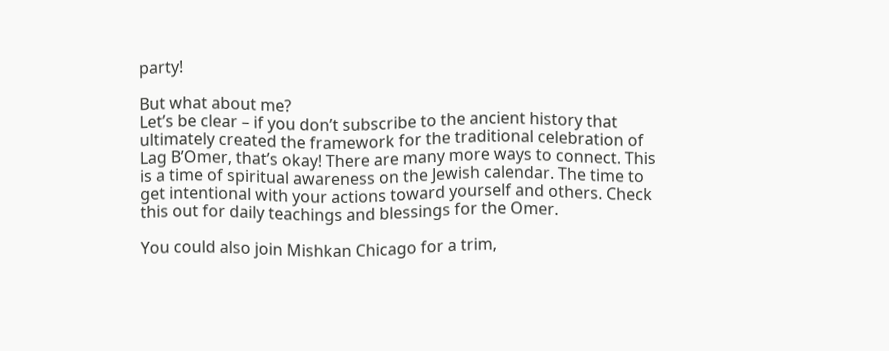party!

But what about me?
Let’s be clear – if you don’t subscribe to the ancient history that ultimately created the framework for the traditional celebration of Lag B’Omer, that’s okay! There are many more ways to connect. This is a time of spiritual awareness on the Jewish calendar. The time to get intentional with your actions toward yourself and others. Check this out for daily teachings and blessings for the Omer.

You could also join Mishkan Chicago for a trim,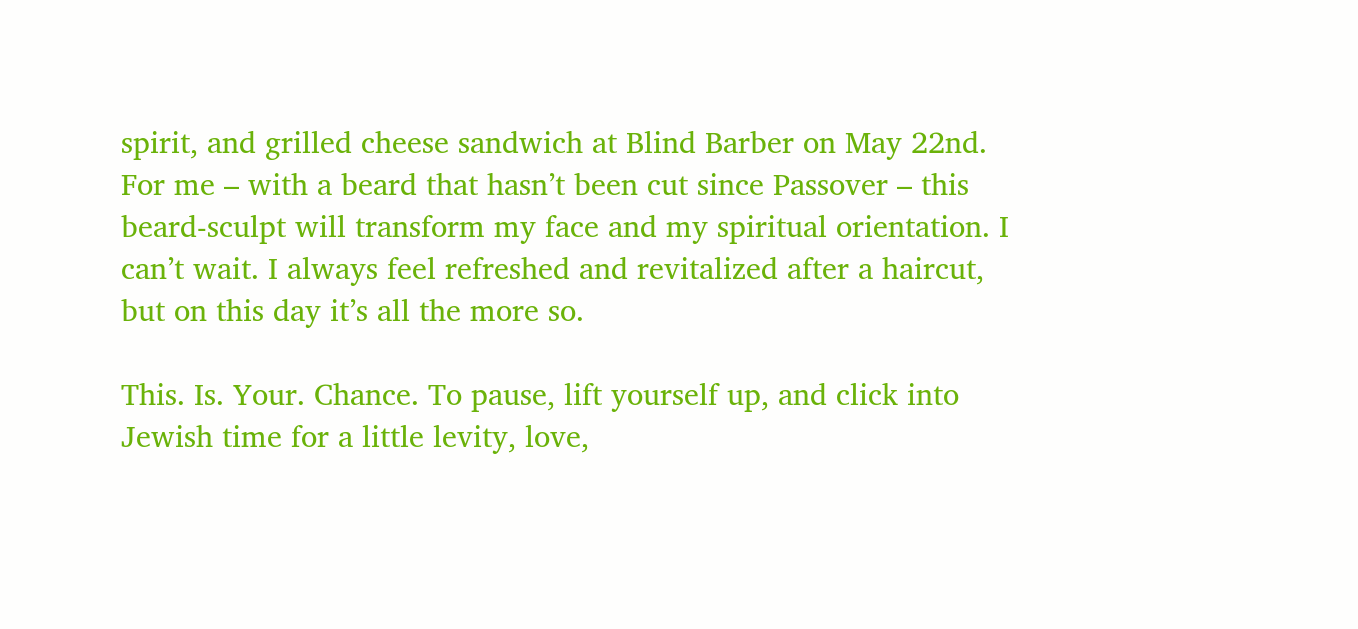spirit, and grilled cheese sandwich at Blind Barber on May 22nd. For me – with a beard that hasn’t been cut since Passover – this beard-sculpt will transform my face and my spiritual orientation. I can’t wait. I always feel refreshed and revitalized after a haircut, but on this day it’s all the more so.

This. Is. Your. Chance. To pause, lift yourself up, and click into Jewish time for a little levity, love,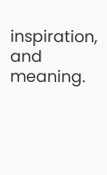inspiration, and meaning.